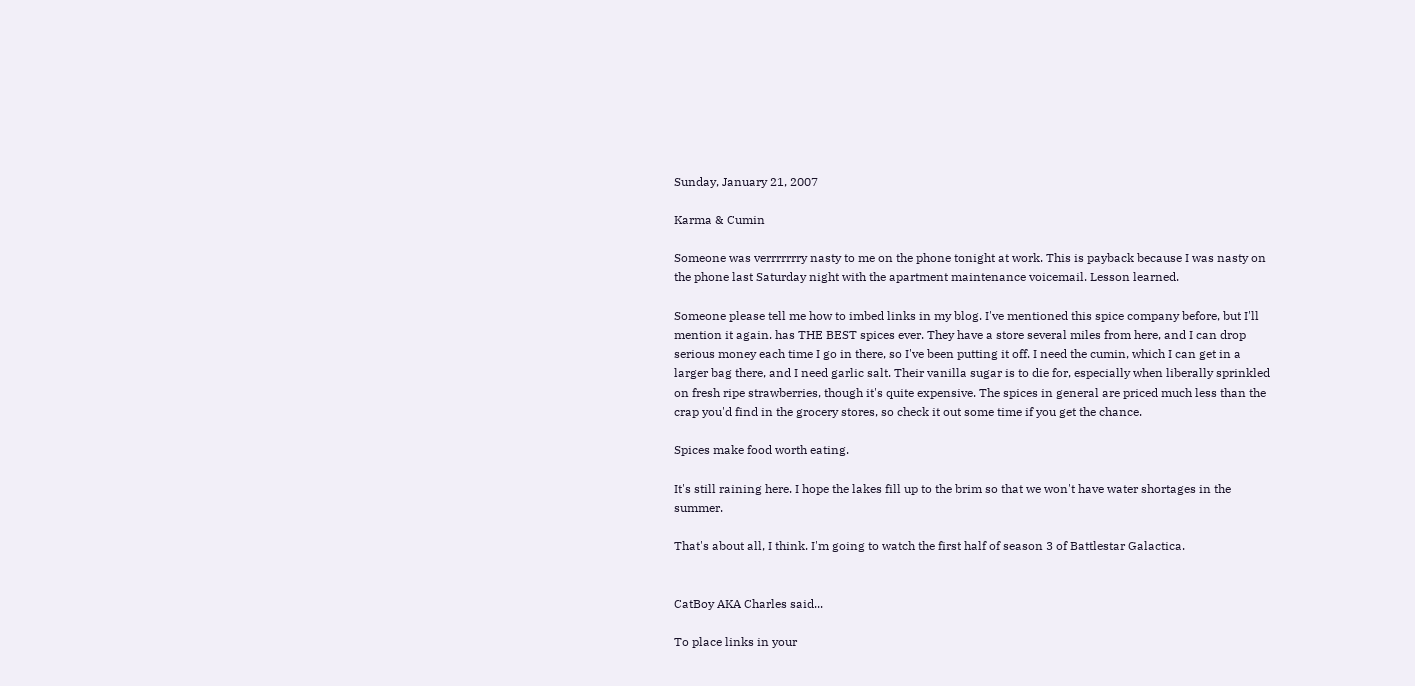Sunday, January 21, 2007

Karma & Cumin

Someone was verrrrrrry nasty to me on the phone tonight at work. This is payback because I was nasty on the phone last Saturday night with the apartment maintenance voicemail. Lesson learned.

Someone please tell me how to imbed links in my blog. I've mentioned this spice company before, but I'll mention it again. has THE BEST spices ever. They have a store several miles from here, and I can drop serious money each time I go in there, so I've been putting it off. I need the cumin, which I can get in a larger bag there, and I need garlic salt. Their vanilla sugar is to die for, especially when liberally sprinkled on fresh ripe strawberries, though it's quite expensive. The spices in general are priced much less than the crap you'd find in the grocery stores, so check it out some time if you get the chance.

Spices make food worth eating.

It's still raining here. I hope the lakes fill up to the brim so that we won't have water shortages in the summer.

That's about all, I think. I'm going to watch the first half of season 3 of Battlestar Galactica.


CatBoy AKA Charles said...

To place links in your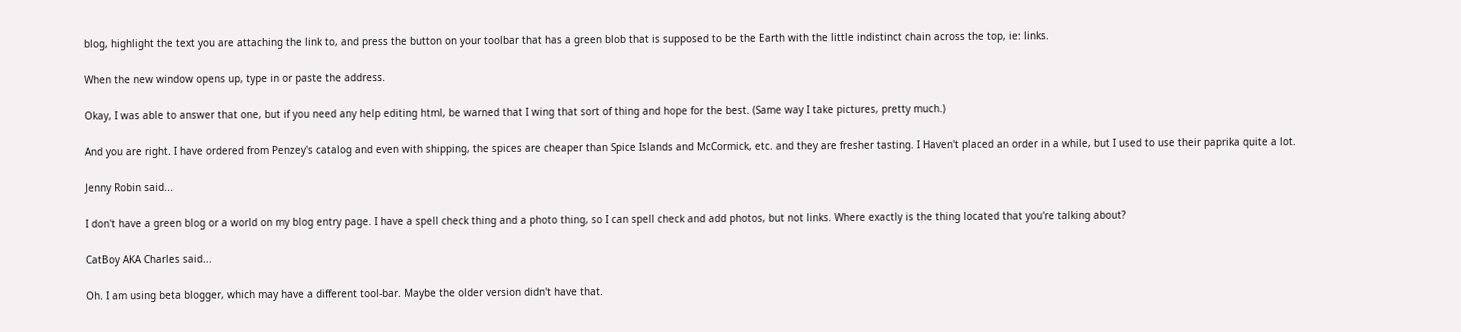blog, highlight the text you are attaching the link to, and press the button on your toolbar that has a green blob that is supposed to be the Earth with the little indistinct chain across the top, ie: links.

When the new window opens up, type in or paste the address.

Okay, I was able to answer that one, but if you need any help editing html, be warned that I wing that sort of thing and hope for the best. (Same way I take pictures, pretty much.)

And you are right. I have ordered from Penzey's catalog and even with shipping, the spices are cheaper than Spice Islands and McCormick, etc. and they are fresher tasting. I Haven't placed an order in a while, but I used to use their paprika quite a lot.

Jenny Robin said...

I don't have a green blog or a world on my blog entry page. I have a spell check thing and a photo thing, so I can spell check and add photos, but not links. Where exactly is the thing located that you're talking about?

CatBoy AKA Charles said...

Oh. I am using beta blogger, which may have a different tool-bar. Maybe the older version didn't have that.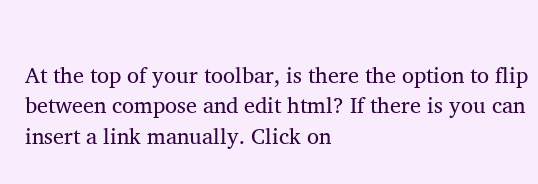At the top of your toolbar, is there the option to flip between compose and edit html? If there is you can insert a link manually. Click on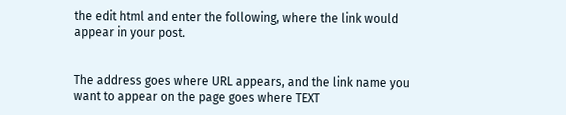the edit html and enter the following, where the link would appear in your post.


The address goes where URL appears, and the link name you want to appear on the page goes where TEXT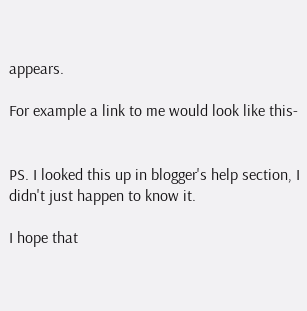appears.

For example a link to me would look like this-


PS. I looked this up in blogger's help section, I didn't just happen to know it.

I hope that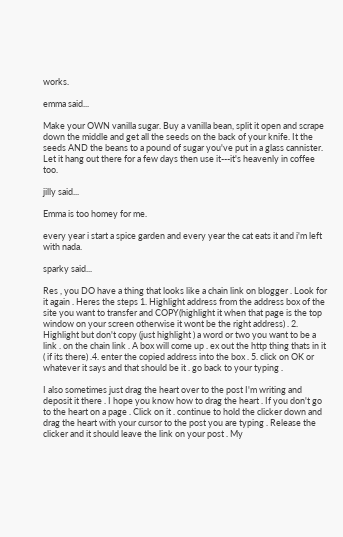works.

emma said...

Make your OWN vanilla sugar. Buy a vanilla bean, split it open and scrape down the middle and get all the seeds on the back of your knife. It the seeds AND the beans to a pound of sugar you've put in a glass cannister. Let it hang out there for a few days then use it---it's heavenly in coffee too.

jilly said...

Emma is too homey for me.

every year i start a spice garden and every year the cat eats it and i'm left with nada.

sparky said...

Res , you DO have a thing that looks like a chain link on blogger . Look for it again . Heres the steps 1. Highlight address from the address box of the site you want to transfer and COPY(highlight it when that page is the top window on your screen otherwise it wont be the right address) . 2. Highlight but don't copy (just highlight ) a word or two you want to be a link . on the chain link . A box will come up . ex out the http thing thats in it ( if its there) .4. enter the copied address into the box . 5. click on OK or whatever it says and that should be it . go back to your typing .

I also sometimes just drag the heart over to the post I'm writing and deposit it there . I hope you know how to drag the heart . If you don't go to the heart on a page . Click on it . continue to hold the clicker down and drag the heart with your cursor to the post you are typing . Release the clicker and it should leave the link on your post . My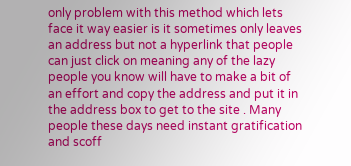only problem with this method which lets face it way easier is it sometimes only leaves an address but not a hyperlink that people can just click on meaning any of the lazy people you know will have to make a bit of an effort and copy the address and put it in the address box to get to the site . Many people these days need instant gratification and scoff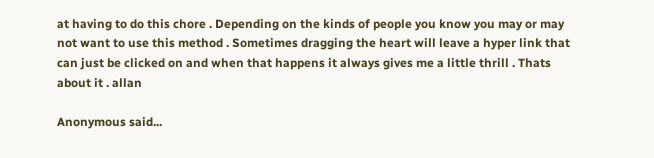at having to do this chore . Depending on the kinds of people you know you may or may not want to use this method . Sometimes dragging the heart will leave a hyper link that can just be clicked on and when that happens it always gives me a little thrill . Thats about it . allan

Anonymous said...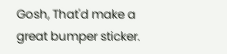Gosh, That'd make a great bumper sticker.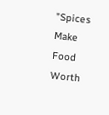"Spices Make Food Worth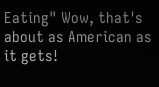Eating" Wow, that's about as American as it gets!